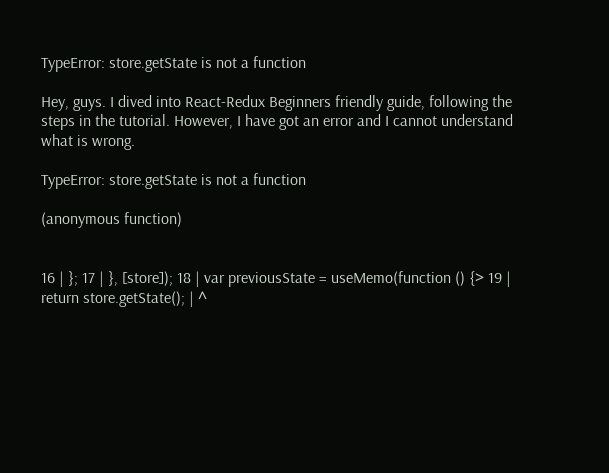TypeError: store.getState is not a function

Hey, guys. I dived into React-Redux Beginners friendly guide, following the steps in the tutorial. However, I have got an error and I cannot understand what is wrong.

TypeError: store.getState is not a function

(anonymous function)


16 | }; 17 | }, [store]); 18 | var previousState = useMemo(function () {> 19 | return store.getState(); | ^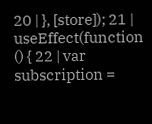20 | }, [store]); 21 | useEffect(function () { 22 | var subscription =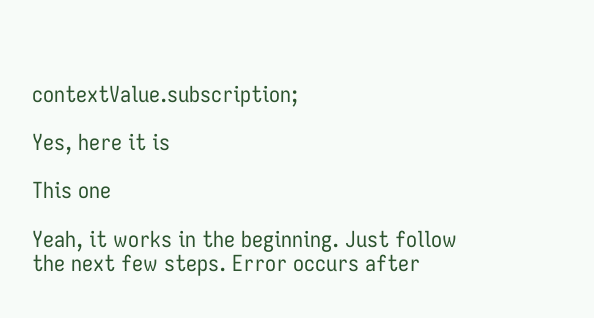contextValue.subscription;

Yes, here it is

This one

Yeah, it works in the beginning. Just follow the next few steps. Error occurs after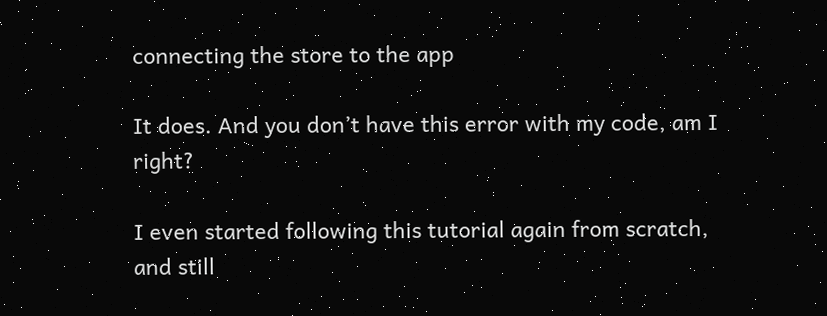connecting the store to the app

It does. And you don’t have this error with my code, am I right?

I even started following this tutorial again from scratch, and still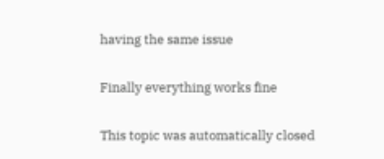having the same issue

Finally everything works fine

This topic was automatically closed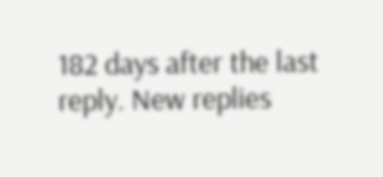182 days after the last reply. New replies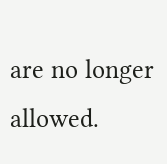are no longer allowed.